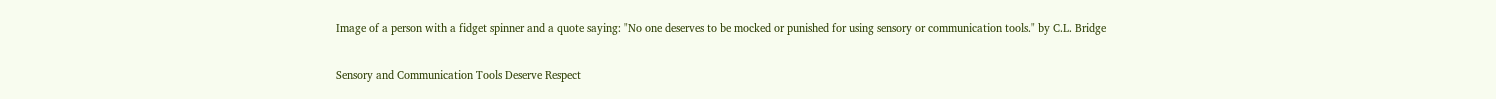Image of a person with a fidget spinner and a quote saying: "No one deserves to be mocked or punished for using sensory or communication tools." by C.L. Bridge

Sensory and Communication Tools Deserve Respect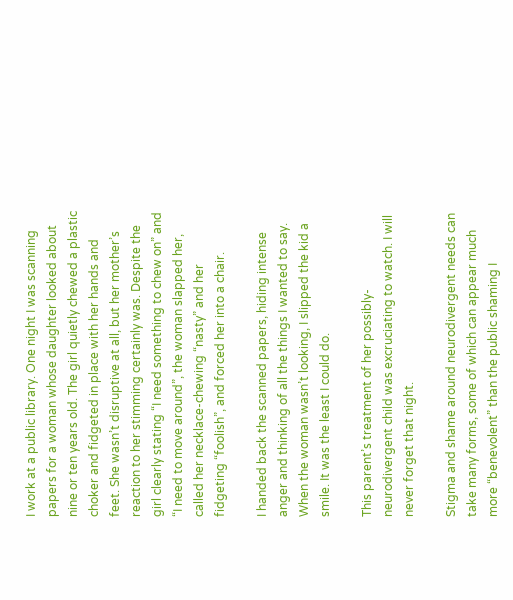I work at a public library. One night I was scanning papers for a woman whose daughter looked about nine or ten years old. The girl quietly chewed a plastic choker and fidgeted in place with her hands and feet. She wasn’t disruptive at all, but her mother’s reaction to her stimming certainly was. Despite the girl clearly stating “I need something to chew on” and “I need to move around”, the woman slapped her, called her necklace-chewing “nasty” and her fidgeting “foolish”, and forced her into a chair.

I handed back the scanned papers, hiding intense anger and thinking of all the things I wanted to say. When the woman wasn’t looking, I slipped the kid a smile. It was the least I could do.

This parent’s treatment of her possibly-neurodivergent child was excruciating to watch. I will never forget that night.

Stigma and shame around neurodivergent needs can take many forms, some of which can appear much more “benevolent” than the public shaming I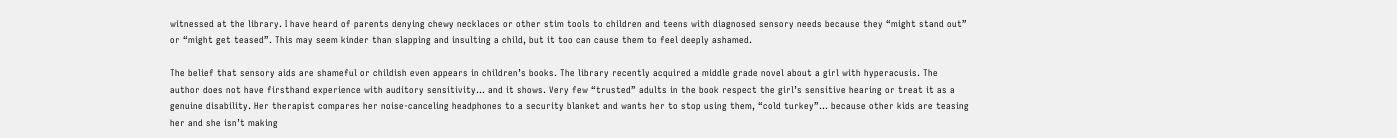witnessed at the library. I have heard of parents denying chewy necklaces or other stim tools to children and teens with diagnosed sensory needs because they “might stand out” or “might get teased”. This may seem kinder than slapping and insulting a child, but it too can cause them to feel deeply ashamed.

The belief that sensory aids are shameful or childish even appears in children’s books. The library recently acquired a middle grade novel about a girl with hyperacusis. The author does not have firsthand experience with auditory sensitivity… and it shows. Very few “trusted” adults in the book respect the girl’s sensitive hearing or treat it as a genuine disability. Her therapist compares her noise-canceling headphones to a security blanket and wants her to stop using them, “cold turkey”… because other kids are teasing her and she isn’t making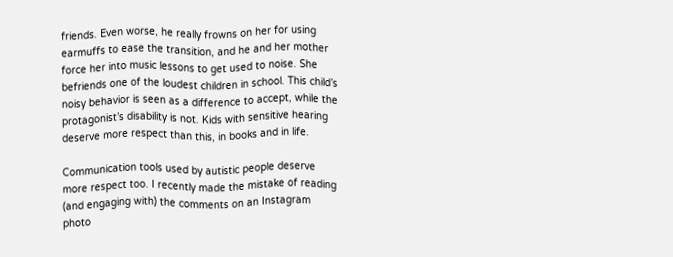friends. Even worse, he really frowns on her for using earmuffs to ease the transition, and he and her mother force her into music lessons to get used to noise. She befriends one of the loudest children in school. This child’s noisy behavior is seen as a difference to accept, while the protagonist’s disability is not. Kids with sensitive hearing deserve more respect than this, in books and in life.

Communication tools used by autistic people deserve more respect too. I recently made the mistake of reading (and engaging with) the comments on an Instagram photo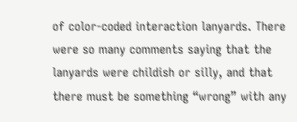of color-coded interaction lanyards. There were so many comments saying that the lanyards were childish or silly, and that there must be something “wrong” with any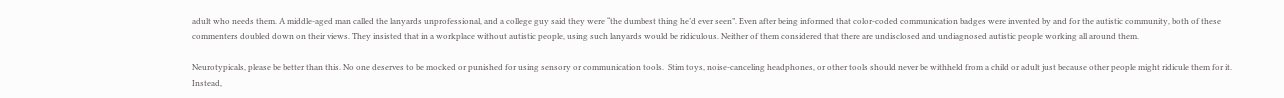adult who needs them. A middle-aged man called the lanyards unprofessional, and a college guy said they were “the dumbest thing he’d ever seen”. Even after being informed that color-coded communication badges were invented by and for the autistic community, both of these commenters doubled down on their views. They insisted that in a workplace without autistic people, using such lanyards would be ridiculous. Neither of them considered that there are undisclosed and undiagnosed autistic people working all around them.

Neurotypicals, please be better than this. No one deserves to be mocked or punished for using sensory or communication tools.  Stim toys, noise-canceling headphones, or other tools should never be withheld from a child or adult just because other people might ridicule them for it. Instead,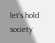let’s hold society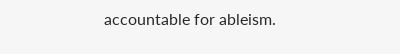accountable for ableism.